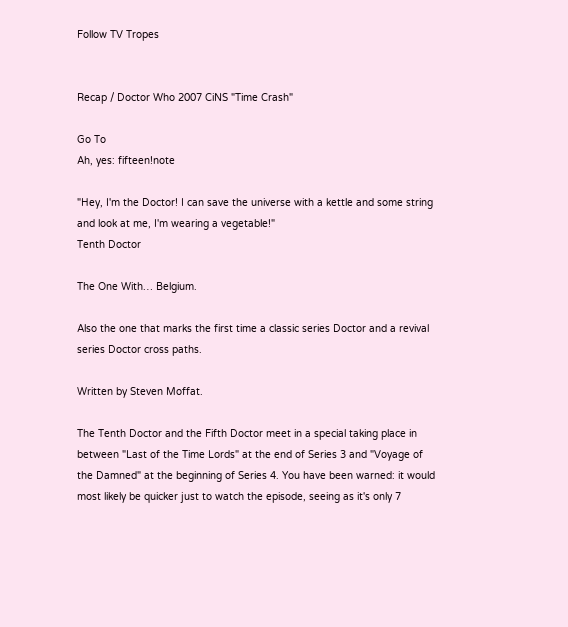Follow TV Tropes


Recap / Doctor Who 2007 CiNS "Time Crash"

Go To
Ah, yes: fifteen!note

"Hey, I'm the Doctor! I can save the universe with a kettle and some string and look at me, I'm wearing a vegetable!"
Tenth Doctor

The One With… Belgium.

Also the one that marks the first time a classic series Doctor and a revival series Doctor cross paths.

Written by Steven Moffat.

The Tenth Doctor and the Fifth Doctor meet in a special taking place in between "Last of the Time Lords" at the end of Series 3 and "Voyage of the Damned" at the beginning of Series 4. You have been warned: it would most likely be quicker just to watch the episode, seeing as it's only 7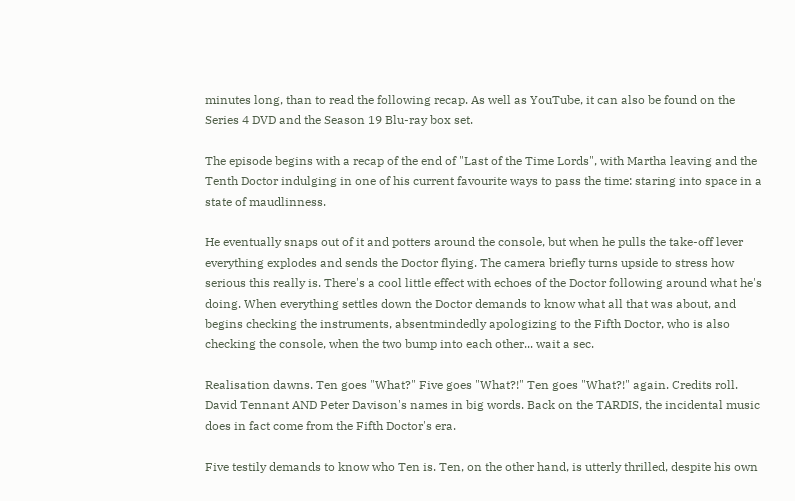minutes long, than to read the following recap. As well as YouTube, it can also be found on the Series 4 DVD and the Season 19 Blu-ray box set.

The episode begins with a recap of the end of "Last of the Time Lords", with Martha leaving and the Tenth Doctor indulging in one of his current favourite ways to pass the time: staring into space in a state of maudlinness.

He eventually snaps out of it and potters around the console, but when he pulls the take-off lever everything explodes and sends the Doctor flying. The camera briefly turns upside to stress how serious this really is. There's a cool little effect with echoes of the Doctor following around what he's doing. When everything settles down the Doctor demands to know what all that was about, and begins checking the instruments, absentmindedly apologizing to the Fifth Doctor, who is also checking the console, when the two bump into each other... wait a sec.

Realisation dawns. Ten goes "What?" Five goes "What?!" Ten goes "What?!" again. Credits roll. David Tennant AND Peter Davison's names in big words. Back on the TARDIS, the incidental music does in fact come from the Fifth Doctor's era.

Five testily demands to know who Ten is. Ten, on the other hand, is utterly thrilled, despite his own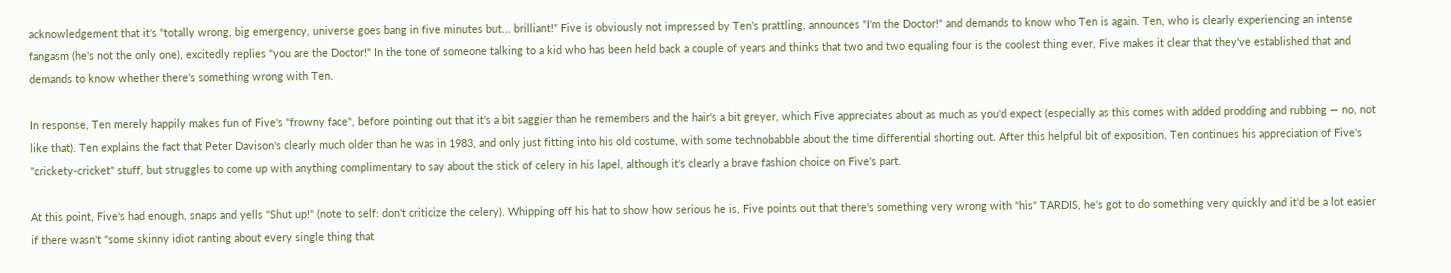acknowledgement that it's "totally wrong, big emergency, universe goes bang in five minutes but... brilliant!" Five is obviously not impressed by Ten's prattling, announces "I'm the Doctor!" and demands to know who Ten is again. Ten, who is clearly experiencing an intense fangasm (he's not the only one), excitedly replies "you are the Doctor!" In the tone of someone talking to a kid who has been held back a couple of years and thinks that two and two equaling four is the coolest thing ever, Five makes it clear that they've established that and demands to know whether there's something wrong with Ten.

In response, Ten merely happily makes fun of Five's "frowny face", before pointing out that it's a bit saggier than he remembers and the hair's a bit greyer, which Five appreciates about as much as you'd expect (especially as this comes with added prodding and rubbing — no, not like that). Ten explains the fact that Peter Davison's clearly much older than he was in 1983, and only just fitting into his old costume, with some technobabble about the time differential shorting out. After this helpful bit of exposition, Ten continues his appreciation of Five's "crickety-cricket" stuff, but struggles to come up with anything complimentary to say about the stick of celery in his lapel, although it's clearly a brave fashion choice on Five's part.

At this point, Five's had enough, snaps and yells "Shut up!" (note to self: don't criticize the celery). Whipping off his hat to show how serious he is, Five points out that there's something very wrong with "his" TARDIS, he's got to do something very quickly and it'd be a lot easier if there wasn't "some skinny idiot ranting about every single thing that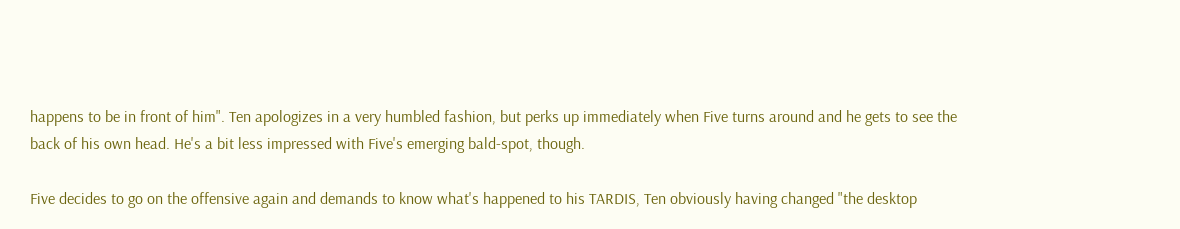happens to be in front of him". Ten apologizes in a very humbled fashion, but perks up immediately when Five turns around and he gets to see the back of his own head. He's a bit less impressed with Five's emerging bald-spot, though.

Five decides to go on the offensive again and demands to know what's happened to his TARDIS, Ten obviously having changed "the desktop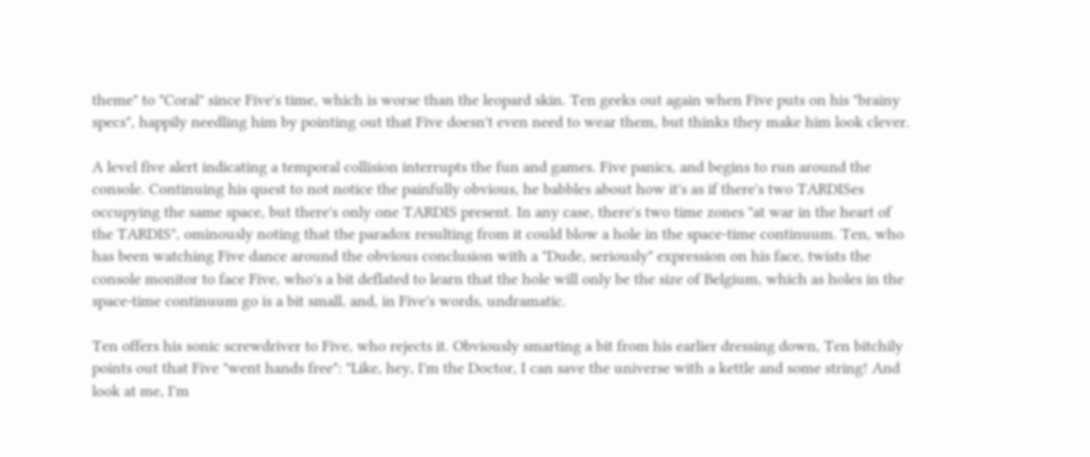theme" to "Coral" since Five's time, which is worse than the leopard skin. Ten geeks out again when Five puts on his "brainy specs", happily needling him by pointing out that Five doesn't even need to wear them, but thinks they make him look clever.

A level five alert indicating a temporal collision interrupts the fun and games. Five panics, and begins to run around the console. Continuing his quest to not notice the painfully obvious, he babbles about how it's as if there's two TARDISes occupying the same space, but there's only one TARDIS present. In any case, there's two time zones "at war in the heart of the TARDIS", ominously noting that the paradox resulting from it could blow a hole in the space-time continuum. Ten, who has been watching Five dance around the obvious conclusion with a "Dude, seriously" expression on his face, twists the console monitor to face Five, who's a bit deflated to learn that the hole will only be the size of Belgium, which as holes in the space-time continuum go is a bit small, and, in Five's words, undramatic.

Ten offers his sonic screwdriver to Five, who rejects it. Obviously smarting a bit from his earlier dressing down, Ten bitchily points out that Five "went hands free": "Like, hey, I'm the Doctor, I can save the universe with a kettle and some string! And look at me, I'm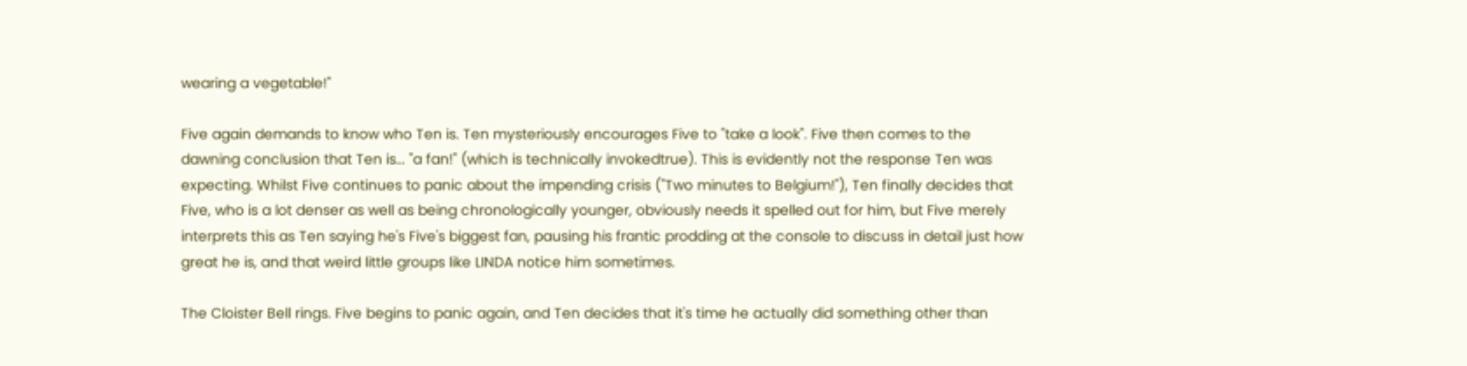wearing a vegetable!"

Five again demands to know who Ten is. Ten mysteriously encourages Five to "take a look". Five then comes to the dawning conclusion that Ten is... "a fan!" (which is technically invokedtrue). This is evidently not the response Ten was expecting. Whilst Five continues to panic about the impending crisis ("Two minutes to Belgium!"), Ten finally decides that Five, who is a lot denser as well as being chronologically younger, obviously needs it spelled out for him, but Five merely interprets this as Ten saying he's Five's biggest fan, pausing his frantic prodding at the console to discuss in detail just how great he is, and that weird little groups like LINDA notice him sometimes.

The Cloister Bell rings. Five begins to panic again, and Ten decides that it's time he actually did something other than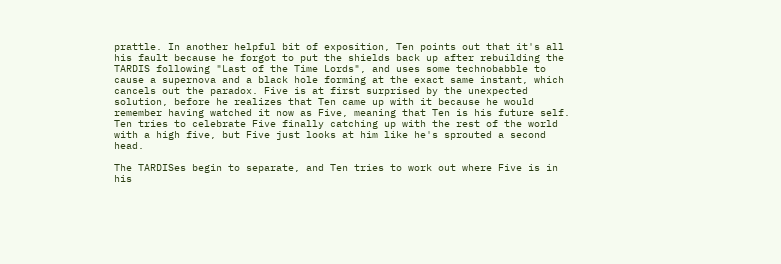prattle. In another helpful bit of exposition, Ten points out that it's all his fault because he forgot to put the shields back up after rebuilding the TARDIS following "Last of the Time Lords", and uses some technobabble to cause a supernova and a black hole forming at the exact same instant, which cancels out the paradox. Five is at first surprised by the unexpected solution, before he realizes that Ten came up with it because he would remember having watched it now as Five, meaning that Ten is his future self. Ten tries to celebrate Five finally catching up with the rest of the world with a high five, but Five just looks at him like he's sprouted a second head.

The TARDISes begin to separate, and Ten tries to work out where Five is in his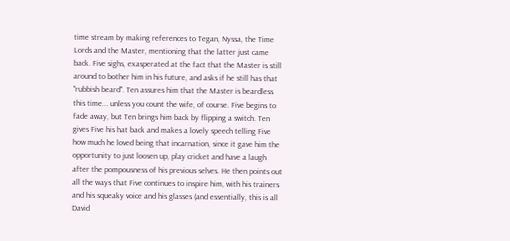time stream by making references to Tegan, Nyssa, the Time Lords and the Master, mentioning that the latter just came back. Five sighs, exasperated at the fact that the Master is still around to bother him in his future, and asks if he still has that "rubbish beard". Ten assures him that the Master is beardless this time... unless you count the wife, of course. Five begins to fade away, but Ten brings him back by flipping a switch. Ten gives Five his hat back and makes a lovely speech telling Five how much he loved being that incarnation, since it gave him the opportunity to just loosen up, play cricket and have a laugh after the pompousness of his previous selves. He then points out all the ways that Five continues to inspire him, with his trainers and his squeaky voice and his glasses (and essentially, this is all David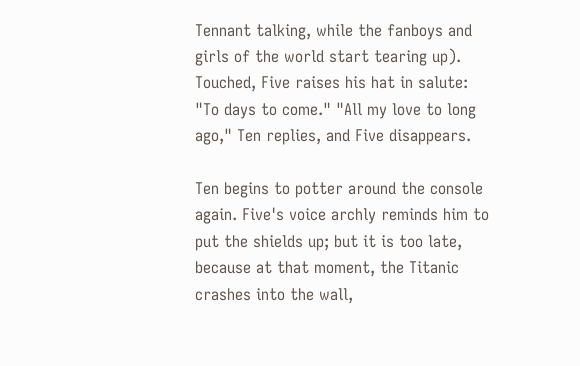Tennant talking, while the fanboys and girls of the world start tearing up). Touched, Five raises his hat in salute: "To days to come." "All my love to long ago," Ten replies, and Five disappears.

Ten begins to potter around the console again. Five's voice archly reminds him to put the shields up; but it is too late, because at that moment, the Titanic crashes into the wall,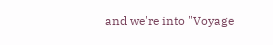and we're into "Voyage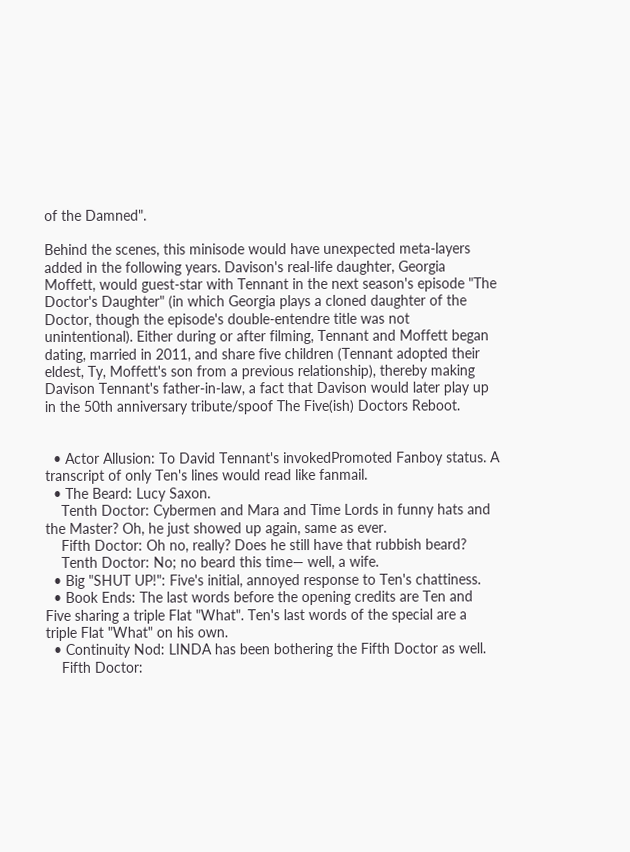of the Damned".

Behind the scenes, this minisode would have unexpected meta-layers added in the following years. Davison's real-life daughter, Georgia Moffett, would guest-star with Tennant in the next season's episode "The Doctor's Daughter" (in which Georgia plays a cloned daughter of the Doctor, though the episode's double-entendre title was not unintentional). Either during or after filming, Tennant and Moffett began dating, married in 2011, and share five children (Tennant adopted their eldest, Ty, Moffett's son from a previous relationship), thereby making Davison Tennant's father-in-law, a fact that Davison would later play up in the 50th anniversary tribute/spoof The Five(ish) Doctors Reboot.


  • Actor Allusion: To David Tennant's invokedPromoted Fanboy status. A transcript of only Ten's lines would read like fanmail.
  • The Beard: Lucy Saxon.
    Tenth Doctor: Cybermen and Mara and Time Lords in funny hats and the Master? Oh, he just showed up again, same as ever.
    Fifth Doctor: Oh no, really? Does he still have that rubbish beard?
    Tenth Doctor: No; no beard this time— well, a wife.
  • Big "SHUT UP!": Five's initial, annoyed response to Ten's chattiness.
  • Book Ends: The last words before the opening credits are Ten and Five sharing a triple Flat "What". Ten's last words of the special are a triple Flat "What" on his own.
  • Continuity Nod: LINDA has been bothering the Fifth Doctor as well.
    Fifth Doctor: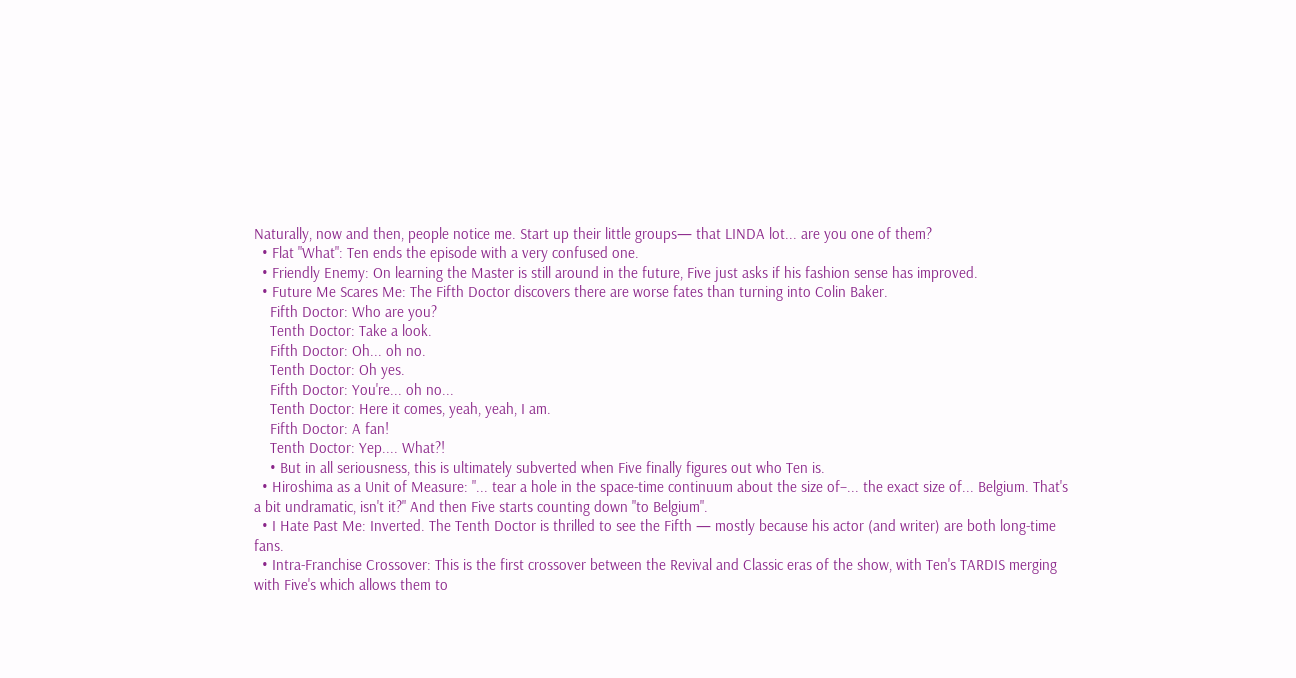Naturally, now and then, people notice me. Start up their little groups— that LINDA lot... are you one of them?
  • Flat "What": Ten ends the episode with a very confused one.
  • Friendly Enemy: On learning the Master is still around in the future, Five just asks if his fashion sense has improved.
  • Future Me Scares Me: The Fifth Doctor discovers there are worse fates than turning into Colin Baker.
    Fifth Doctor: Who are you?
    Tenth Doctor: Take a look.
    Fifth Doctor: Oh... oh no.
    Tenth Doctor: Oh yes.
    Fifth Doctor: You're... oh no...
    Tenth Doctor: Here it comes, yeah, yeah, I am.
    Fifth Doctor: A fan!
    Tenth Doctor: Yep.... What?!
    • But in all seriousness, this is ultimately subverted when Five finally figures out who Ten is.
  • Hiroshima as a Unit of Measure: "... tear a hole in the space-time continuum about the size of–... the exact size of... Belgium. That's a bit undramatic, isn't it?" And then Five starts counting down "to Belgium".
  • I Hate Past Me: Inverted. The Tenth Doctor is thrilled to see the Fifth — mostly because his actor (and writer) are both long-time fans.
  • Intra-Franchise Crossover: This is the first crossover between the Revival and Classic eras of the show, with Ten's TARDIS merging with Five's which allows them to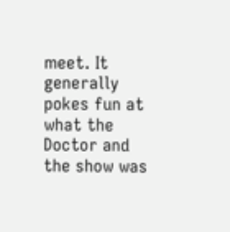meet. It generally pokes fun at what the Doctor and the show was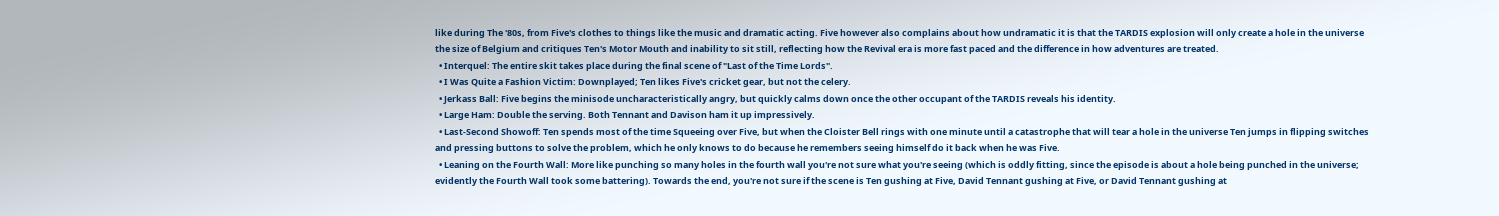like during The '80s, from Five's clothes to things like the music and dramatic acting. Five however also complains about how undramatic it is that the TARDIS explosion will only create a hole in the universe the size of Belgium and critiques Ten's Motor Mouth and inability to sit still, reflecting how the Revival era is more fast paced and the difference in how adventures are treated.
  • Interquel: The entire skit takes place during the final scene of "Last of the Time Lords".
  • I Was Quite a Fashion Victim: Downplayed; Ten likes Five's cricket gear, but not the celery.
  • Jerkass Ball: Five begins the minisode uncharacteristically angry, but quickly calms down once the other occupant of the TARDIS reveals his identity.
  • Large Ham: Double the serving. Both Tennant and Davison ham it up impressively.
  • Last-Second Showoff: Ten spends most of the time Squeeing over Five, but when the Cloister Bell rings with one minute until a catastrophe that will tear a hole in the universe Ten jumps in flipping switches and pressing buttons to solve the problem, which he only knows to do because he remembers seeing himself do it back when he was Five.
  • Leaning on the Fourth Wall: More like punching so many holes in the fourth wall you're not sure what you're seeing (which is oddly fitting, since the episode is about a hole being punched in the universe; evidently the Fourth Wall took some battering). Towards the end, you're not sure if the scene is Ten gushing at Five, David Tennant gushing at Five, or David Tennant gushing at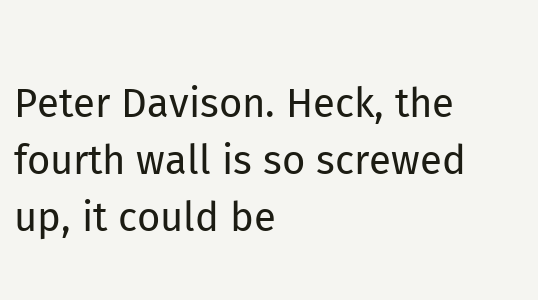Peter Davison. Heck, the fourth wall is so screwed up, it could be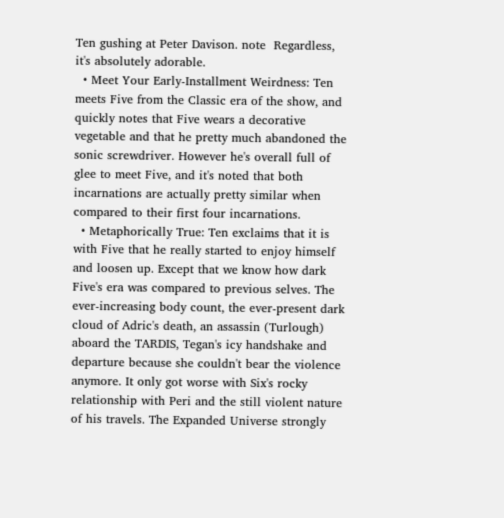Ten gushing at Peter Davison. note  Regardless, it's absolutely adorable.
  • Meet Your Early-Installment Weirdness: Ten meets Five from the Classic era of the show, and quickly notes that Five wears a decorative vegetable and that he pretty much abandoned the sonic screwdriver. However he's overall full of glee to meet Five, and it's noted that both incarnations are actually pretty similar when compared to their first four incarnations.
  • Metaphorically True: Ten exclaims that it is with Five that he really started to enjoy himself and loosen up. Except that we know how dark Five's era was compared to previous selves. The ever-increasing body count, the ever-present dark cloud of Adric's death, an assassin (Turlough) aboard the TARDIS, Tegan's icy handshake and departure because she couldn't bear the violence anymore. It only got worse with Six's rocky relationship with Peri and the still violent nature of his travels. The Expanded Universe strongly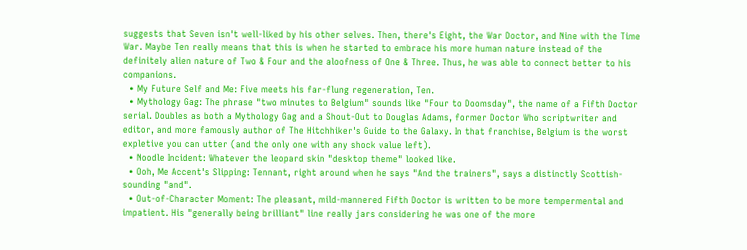suggests that Seven isn't well-liked by his other selves. Then, there's Eight, the War Doctor, and Nine with the Time War. Maybe Ten really means that this is when he started to embrace his more human nature instead of the definitely alien nature of Two & Four and the aloofness of One & Three. Thus, he was able to connect better to his companions.
  • My Future Self and Me: Five meets his far-flung regeneration, Ten.
  • Mythology Gag: The phrase "two minutes to Belgium" sounds like "Four to Doomsday", the name of a Fifth Doctor serial. Doubles as both a Mythology Gag and a Shout-Out to Douglas Adams, former Doctor Who scriptwriter and editor, and more famously author of The Hitchhiker's Guide to the Galaxy. In that franchise, Belgium is the worst expletive you can utter (and the only one with any shock value left).
  • Noodle Incident: Whatever the leopard skin "desktop theme" looked like.
  • Ooh, Me Accent's Slipping: Tennant, right around when he says "And the trainers", says a distinctly Scottish-sounding "and".
  • Out-of-Character Moment: The pleasant, mild-mannered Fifth Doctor is written to be more tempermental and impatient. His "generally being brilliant" line really jars considering he was one of the more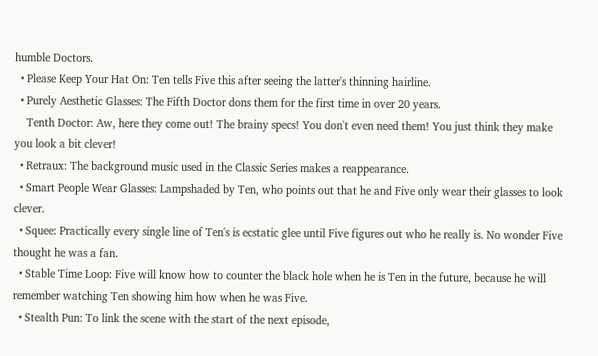humble Doctors.
  • Please Keep Your Hat On: Ten tells Five this after seeing the latter's thinning hairline.
  • Purely Aesthetic Glasses: The Fifth Doctor dons them for the first time in over 20 years.
    Tenth Doctor: Aw, here they come out! The brainy specs! You don't even need them! You just think they make you look a bit clever!
  • Retraux: The background music used in the Classic Series makes a reappearance.
  • Smart People Wear Glasses: Lampshaded by Ten, who points out that he and Five only wear their glasses to look clever.
  • Squee: Practically every single line of Ten's is ecstatic glee until Five figures out who he really is. No wonder Five thought he was a fan.
  • Stable Time Loop: Five will know how to counter the black hole when he is Ten in the future, because he will remember watching Ten showing him how when he was Five.
  • Stealth Pun: To link the scene with the start of the next episode,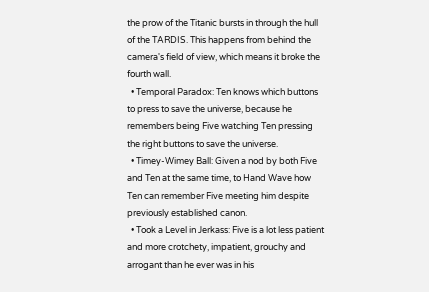the prow of the Titanic bursts in through the hull of the TARDIS. This happens from behind the camera's field of view, which means it broke the fourth wall.
  • Temporal Paradox: Ten knows which buttons to press to save the universe, because he remembers being Five watching Ten pressing the right buttons to save the universe.
  • Timey-Wimey Ball: Given a nod by both Five and Ten at the same time, to Hand Wave how Ten can remember Five meeting him despite previously established canon.
  • Took a Level in Jerkass: Five is a lot less patient and more crotchety, impatient, grouchy and arrogant than he ever was in his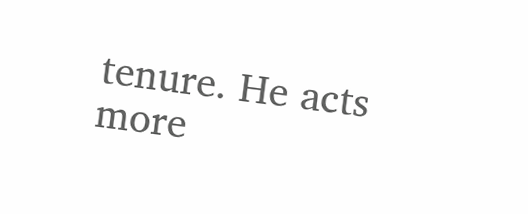tenure. He acts more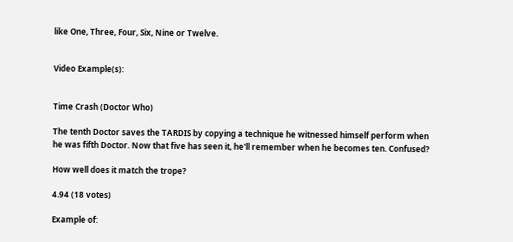like One, Three, Four, Six, Nine or Twelve.


Video Example(s):


Time Crash (Doctor Who)

The tenth Doctor saves the TARDIS by copying a technique he witnessed himself perform when he was fifth Doctor. Now that five has seen it, he'll remember when he becomes ten. Confused?

How well does it match the trope?

4.94 (18 votes)

Example of: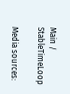Main / StableTimeLoop

Media sources: